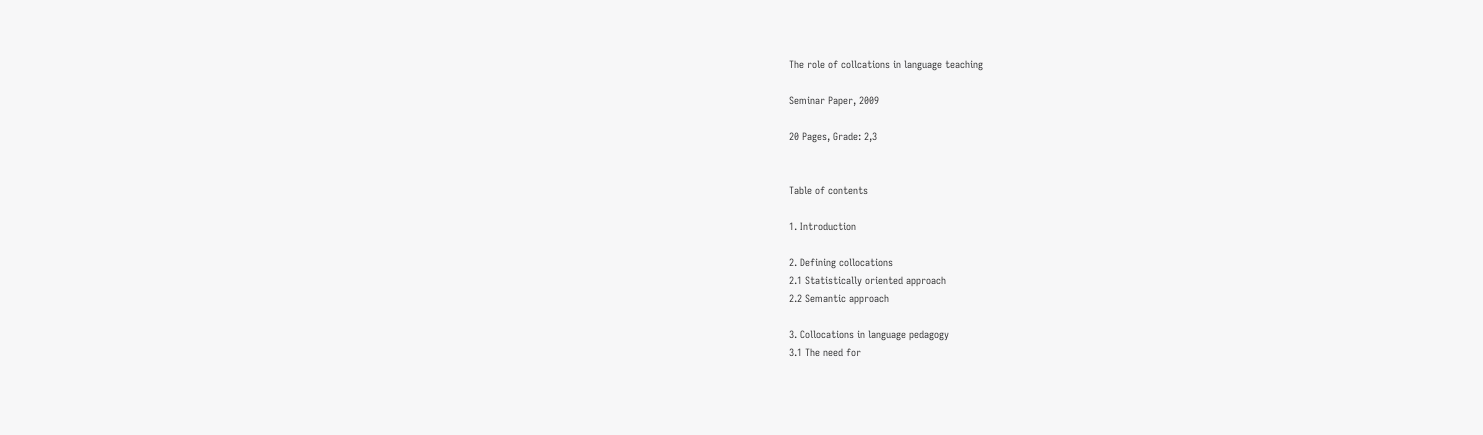The role of collcations in language teaching

Seminar Paper, 2009

20 Pages, Grade: 2,3


Table of contents

1. Introduction

2. Defining collocations
2.1 Statistically oriented approach
2.2 Semantic approach

3. Collocations in language pedagogy
3.1 The need for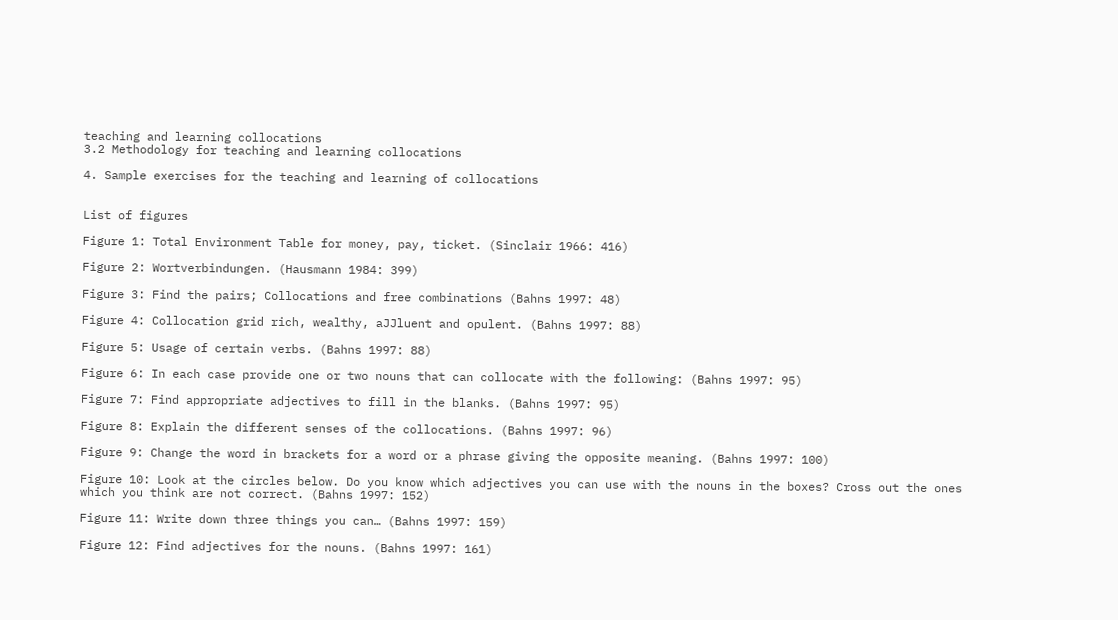teaching and learning collocations
3.2 Methodology for teaching and learning collocations

4. Sample exercises for the teaching and learning of collocations


List of figures

Figure 1: Total Environment Table for money, pay, ticket. (Sinclair 1966: 416)

Figure 2: Wortverbindungen. (Hausmann 1984: 399)

Figure 3: Find the pairs; Collocations and free combinations (Bahns 1997: 48)

Figure 4: Collocation grid rich, wealthy, aJJluent and opulent. (Bahns 1997: 88)

Figure 5: Usage of certain verbs. (Bahns 1997: 88)

Figure 6: In each case provide one or two nouns that can collocate with the following: (Bahns 1997: 95)

Figure 7: Find appropriate adjectives to fill in the blanks. (Bahns 1997: 95)

Figure 8: Explain the different senses of the collocations. (Bahns 1997: 96)

Figure 9: Change the word in brackets for a word or a phrase giving the opposite meaning. (Bahns 1997: 100)

Figure 10: Look at the circles below. Do you know which adjectives you can use with the nouns in the boxes? Cross out the ones which you think are not correct. (Bahns 1997: 152)

Figure 11: Write down three things you can… (Bahns 1997: 159)

Figure 12: Find adjectives for the nouns. (Bahns 1997: 161)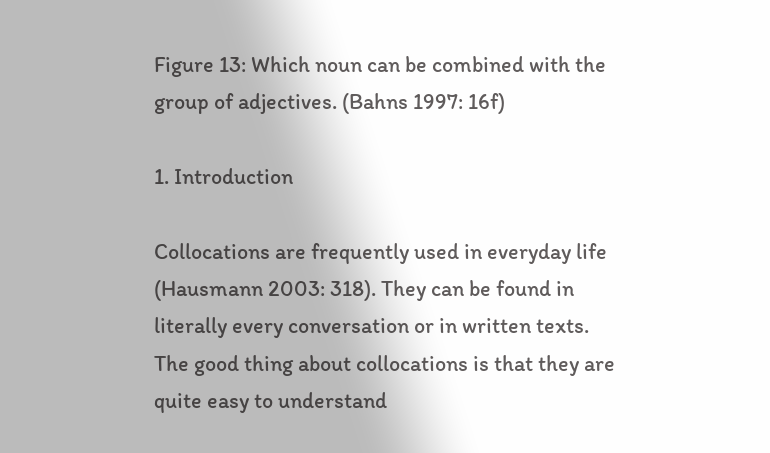Figure 13: Which noun can be combined with the group of adjectives. (Bahns 1997: 16f)

1. Introduction

Collocations are frequently used in everyday life (Hausmann 2003: 318). They can be found in literally every conversation or in written texts. The good thing about collocations is that they are quite easy to understand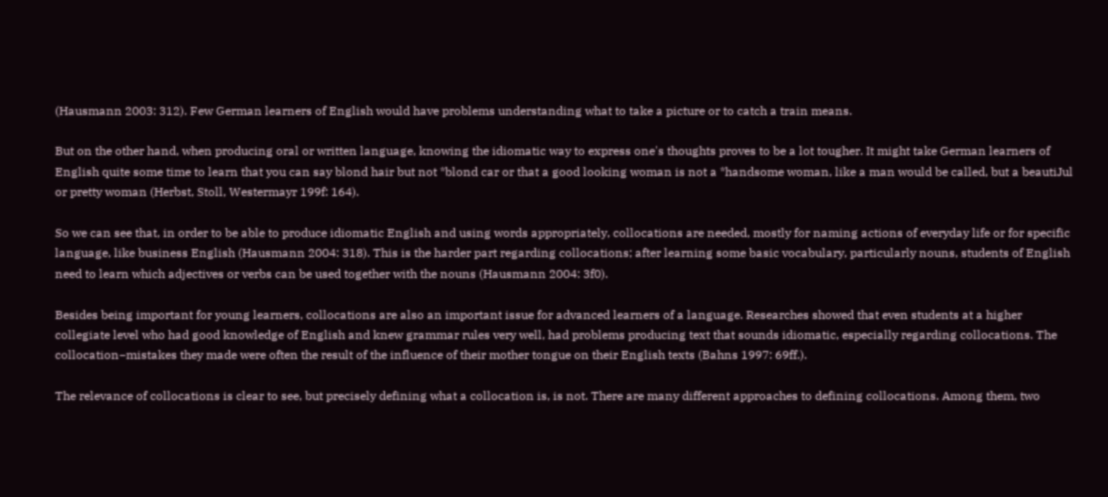(Hausmann 2003: 312). Few German learners of English would have problems understanding what to take a picture or to catch a train means.

But on the other hand, when producing oral or written language, knowing the idiomatic way to express one's thoughts proves to be a lot tougher. It might take German learners of English quite some time to learn that you can say blond hair but not *blond car or that a good looking woman is not a *handsome woman, like a man would be called, but a beautiJul or pretty woman (Herbst, Stoll, Westermayr 199f: 164).

So we can see that, in order to be able to produce idiomatic English and using words appropriately, collocations are needed, mostly for naming actions of everyday life or for specific language, like business English (Hausmann 2004: 318). This is the harder part regarding collocations; after learning some basic vocabulary, particularly nouns, students of English need to learn which adjectives or verbs can be used together with the nouns (Hausmann 2004: 3f0).

Besides being important for young learners, collocations are also an important issue for advanced learners of a language. Researches showed that even students at a higher collegiate level who had good knowledge of English and knew grammar rules very well, had problems producing text that sounds idiomatic, especially regarding collocations. The collocation−mistakes they made were often the result of the influence of their mother tongue on their English texts (Bahns 1997: 69ff.).

The relevance of collocations is clear to see, but precisely defining what a collocation is, is not. There are many different approaches to defining collocations. Among them, two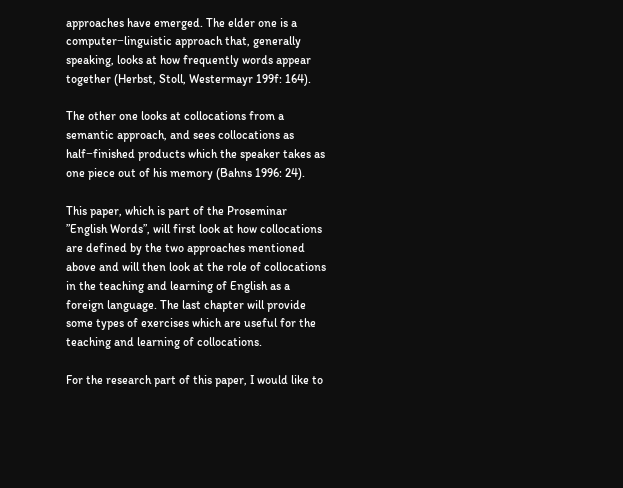approaches have emerged. The elder one is a computer−linguistic approach that, generally speaking, looks at how frequently words appear together (Herbst, Stoll, Westermayr 199f: 164).

The other one looks at collocations from a semantic approach, and sees collocations as half−finished products which the speaker takes as one piece out of his memory (Bahns 1996: 24).

This paper, which is part of the Proseminar ”English Words”, will first look at how collocations are defined by the two approaches mentioned above and will then look at the role of collocations in the teaching and learning of English as a foreign language. The last chapter will provide some types of exercises which are useful for the teaching and learning of collocations.

For the research part of this paper, I would like to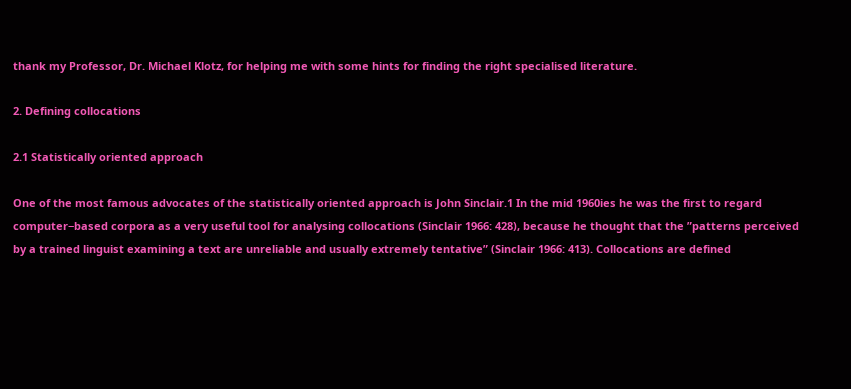thank my Professor, Dr. Michael Klotz, for helping me with some hints for finding the right specialised literature.

2. Defining collocations

2.1 Statistically oriented approach

One of the most famous advocates of the statistically oriented approach is John Sinclair.1 In the mid 1960ies he was the first to regard computer−based corpora as a very useful tool for analysing collocations (Sinclair 1966: 428), because he thought that the ”patterns perceived by a trained linguist examining a text are unreliable and usually extremely tentative” (Sinclair 1966: 413). Collocations are defined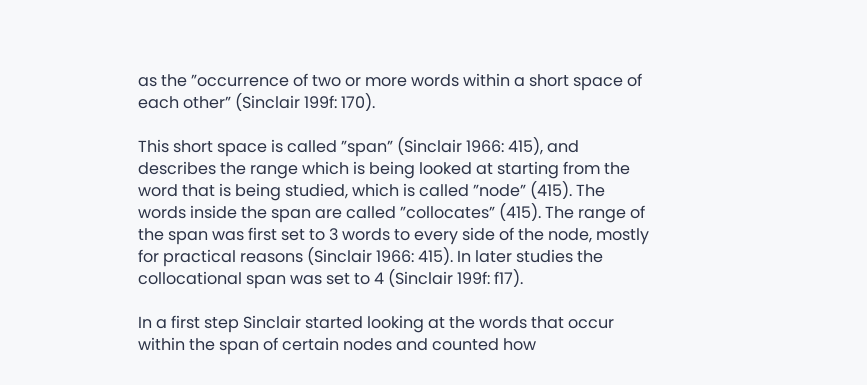as the ”occurrence of two or more words within a short space of each other” (Sinclair 199f: 170).

This short space is called ”span” (Sinclair 1966: 415), and describes the range which is being looked at starting from the word that is being studied, which is called ”node” (415). The words inside the span are called ”collocates” (415). The range of the span was first set to 3 words to every side of the node, mostly for practical reasons (Sinclair 1966: 415). In later studies the collocational span was set to 4 (Sinclair 199f: f17).

In a first step Sinclair started looking at the words that occur within the span of certain nodes and counted how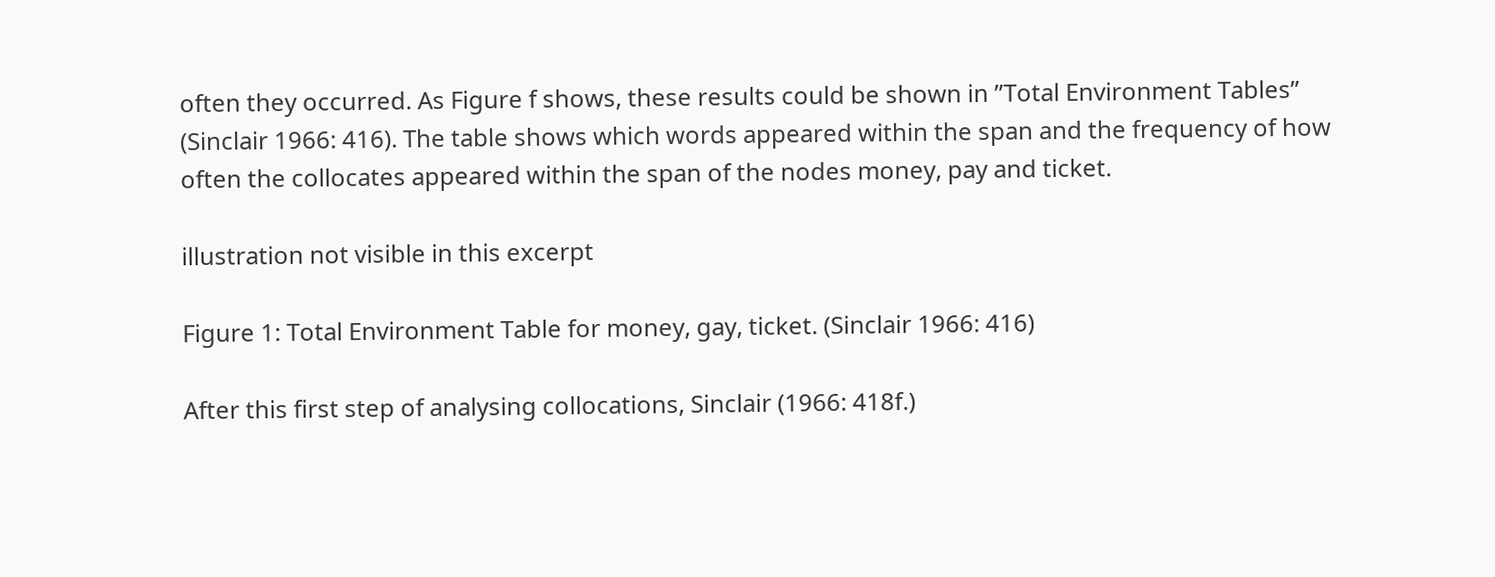often they occurred. As Figure f shows, these results could be shown in ”Total Environment Tables” (Sinclair 1966: 416). The table shows which words appeared within the span and the frequency of how often the collocates appeared within the span of the nodes money, pay and ticket.

illustration not visible in this excerpt

Figure 1: Total Environment Table for money, gay, ticket. (Sinclair 1966: 416)

After this first step of analysing collocations, Sinclair (1966: 418f.)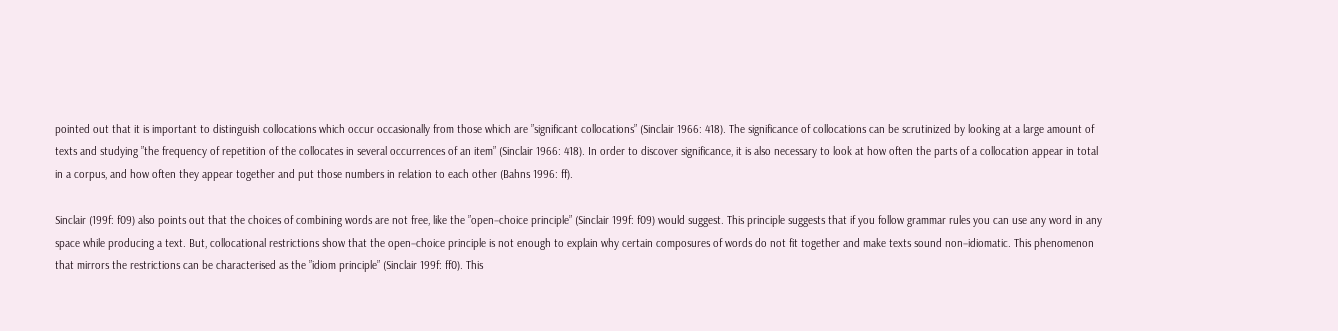pointed out that it is important to distinguish collocations which occur occasionally from those which are ”significant collocations” (Sinclair 1966: 418). The significance of collocations can be scrutinized by looking at a large amount of texts and studying ”the frequency of repetition of the collocates in several occurrences of an item” (Sinclair 1966: 418). In order to discover significance, it is also necessary to look at how often the parts of a collocation appear in total in a corpus, and how often they appear together and put those numbers in relation to each other (Bahns 1996: ff).

Sinclair (199f: f09) also points out that the choices of combining words are not free, like the ”open−choice principle” (Sinclair 199f: f09) would suggest. This principle suggests that if you follow grammar rules you can use any word in any space while producing a text. But, collocational restrictions show that the open−choice principle is not enough to explain why certain composures of words do not fit together and make texts sound non−idiomatic. This phenomenon that mirrors the restrictions can be characterised as the ”idiom principle” (Sinclair 199f: ff0). This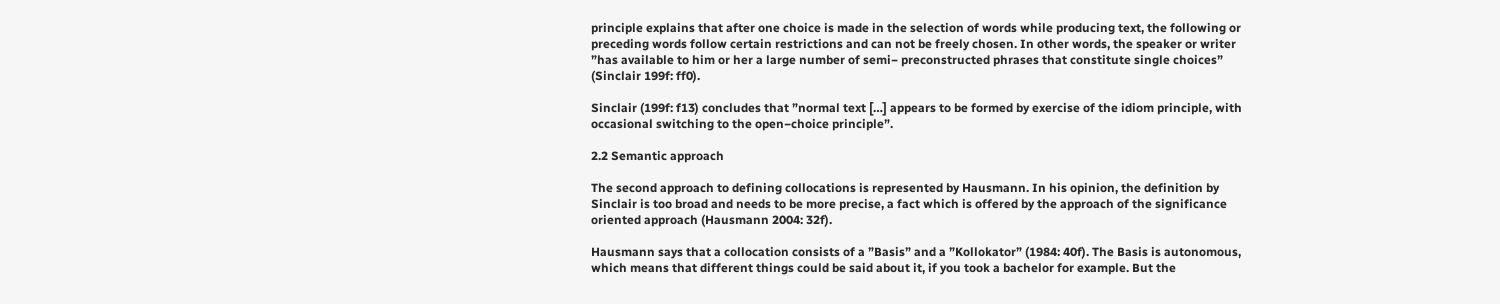principle explains that after one choice is made in the selection of words while producing text, the following or preceding words follow certain restrictions and can not be freely chosen. In other words, the speaker or writer ”has available to him or her a large number of semi− preconstructed phrases that constitute single choices” (Sinclair 199f: ff0).

Sinclair (199f: f13) concludes that ”normal text […] appears to be formed by exercise of the idiom principle, with occasional switching to the open−choice principle”.

2.2 Semantic approach

The second approach to defining collocations is represented by Hausmann. In his opinion, the definition by Sinclair is too broad and needs to be more precise, a fact which is offered by the approach of the significance oriented approach (Hausmann 2004: 32f).

Hausmann says that a collocation consists of a ”Basis” and a ”Kollokator” (1984: 40f). The Basis is autonomous, which means that different things could be said about it, if you took a bachelor for example. But the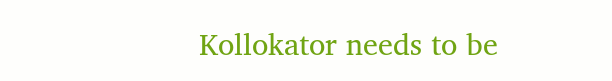Kollokator needs to be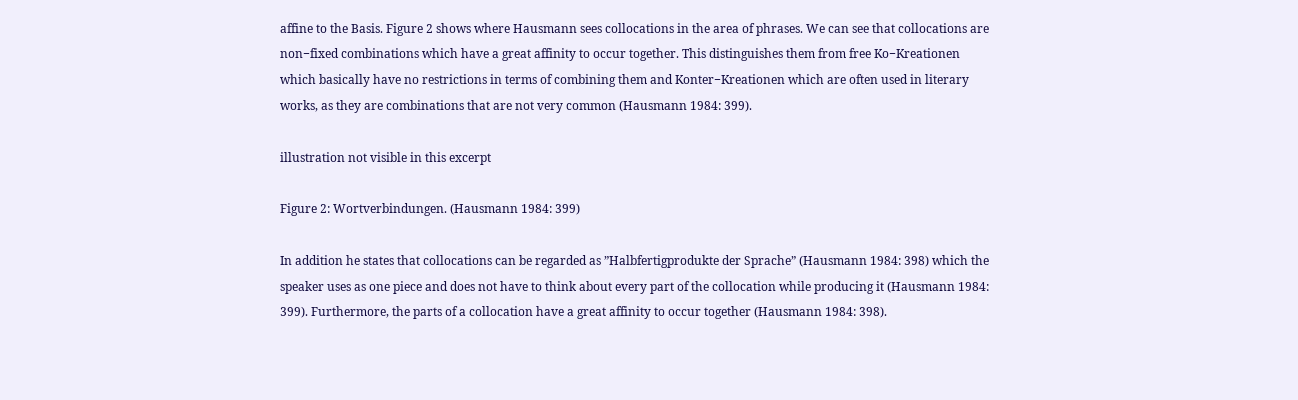affine to the Basis. Figure 2 shows where Hausmann sees collocations in the area of phrases. We can see that collocations are non−fixed combinations which have a great affinity to occur together. This distinguishes them from free Ko−Kreationen which basically have no restrictions in terms of combining them and Konter−Kreationen which are often used in literary works, as they are combinations that are not very common (Hausmann 1984: 399).

illustration not visible in this excerpt

Figure 2: Wortverbindungen. (Hausmann 1984: 399)

In addition he states that collocations can be regarded as ”Halbfertigprodukte der Sprache” (Hausmann 1984: 398) which the speaker uses as one piece and does not have to think about every part of the collocation while producing it (Hausmann 1984: 399). Furthermore, the parts of a collocation have a great affinity to occur together (Hausmann 1984: 398).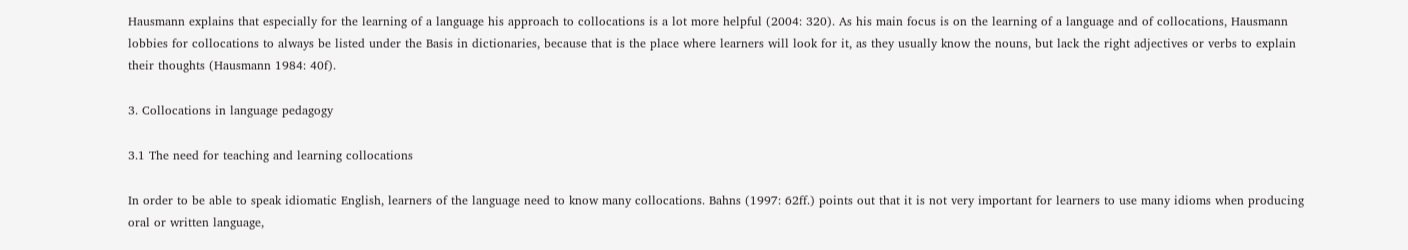Hausmann explains that especially for the learning of a language his approach to collocations is a lot more helpful (2004: 320). As his main focus is on the learning of a language and of collocations, Hausmann lobbies for collocations to always be listed under the Basis in dictionaries, because that is the place where learners will look for it, as they usually know the nouns, but lack the right adjectives or verbs to explain their thoughts (Hausmann 1984: 40f).

3. Collocations in language pedagogy

3.1 The need for teaching and learning collocations

In order to be able to speak idiomatic English, learners of the language need to know many collocations. Bahns (1997: 62ff.) points out that it is not very important for learners to use many idioms when producing oral or written language,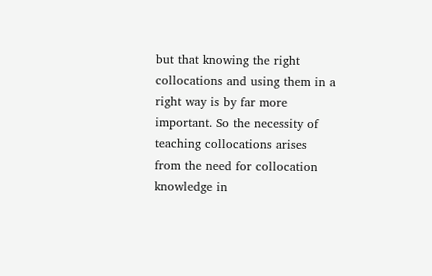but that knowing the right collocations and using them in a right way is by far more important. So the necessity of teaching collocations arises from the need for collocation knowledge in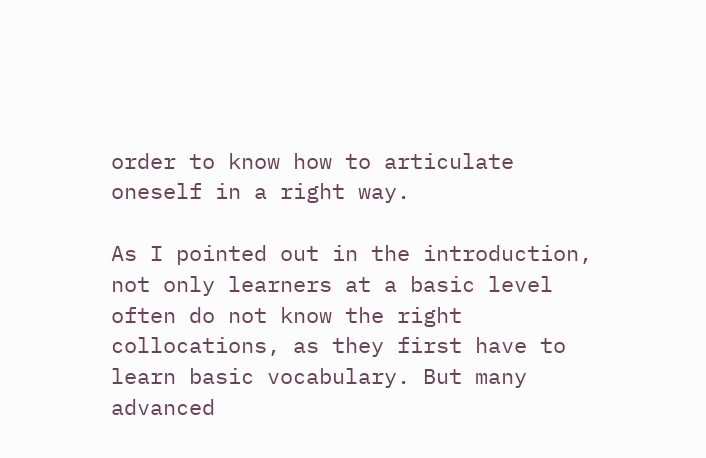order to know how to articulate oneself in a right way.

As I pointed out in the introduction, not only learners at a basic level often do not know the right collocations, as they first have to learn basic vocabulary. But many advanced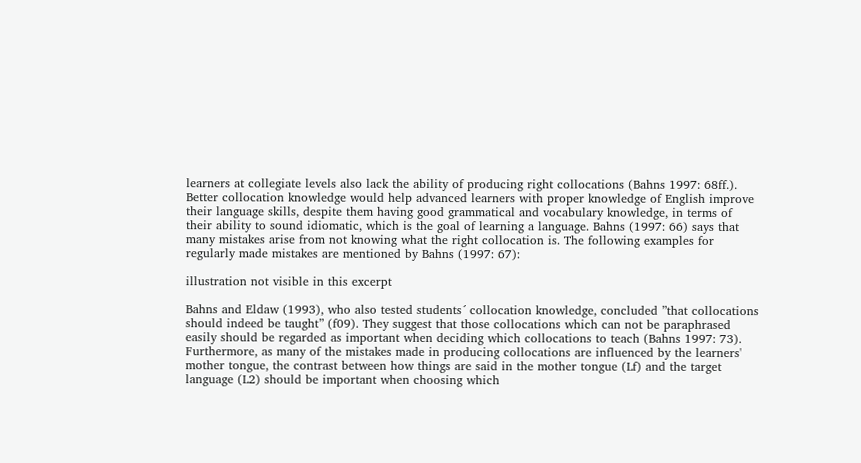learners at collegiate levels also lack the ability of producing right collocations (Bahns 1997: 68ff.). Better collocation knowledge would help advanced learners with proper knowledge of English improve their language skills, despite them having good grammatical and vocabulary knowledge, in terms of their ability to sound idiomatic, which is the goal of learning a language. Bahns (1997: 66) says that many mistakes arise from not knowing what the right collocation is. The following examples for regularly made mistakes are mentioned by Bahns (1997: 67):

illustration not visible in this excerpt

Bahns and Eldaw (1993), who also tested students´ collocation knowledge, concluded ”that collocations should indeed be taught” (f09). They suggest that those collocations which can not be paraphrased easily should be regarded as important when deciding which collocations to teach (Bahns 1997: 73). Furthermore, as many of the mistakes made in producing collocations are influenced by the learners' mother tongue, the contrast between how things are said in the mother tongue (Lf) and the target language (L2) should be important when choosing which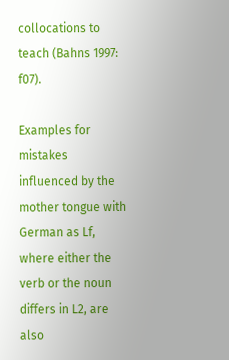collocations to teach (Bahns 1997: f07).

Examples for mistakes influenced by the mother tongue with German as Lf, where either the verb or the noun differs in L2, are also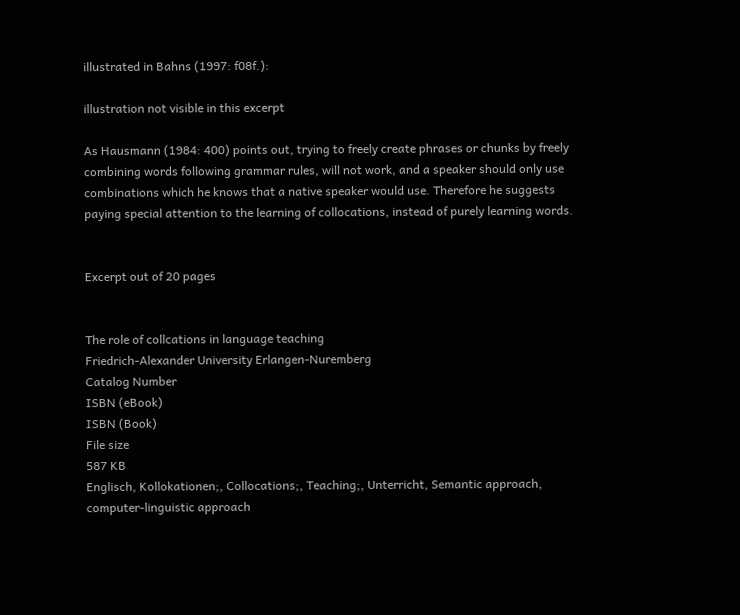illustrated in Bahns (1997: f08f.):

illustration not visible in this excerpt

As Hausmann (1984: 400) points out, trying to freely create phrases or chunks by freely combining words following grammar rules, will not work, and a speaker should only use combinations which he knows that a native speaker would use. Therefore he suggests paying special attention to the learning of collocations, instead of purely learning words.


Excerpt out of 20 pages


The role of collcations in language teaching
Friedrich-Alexander University Erlangen-Nuremberg
Catalog Number
ISBN (eBook)
ISBN (Book)
File size
587 KB
Englisch, Kollokationen;, Collocations;, Teaching;, Unterricht, Semantic approach, computer-linguistic approach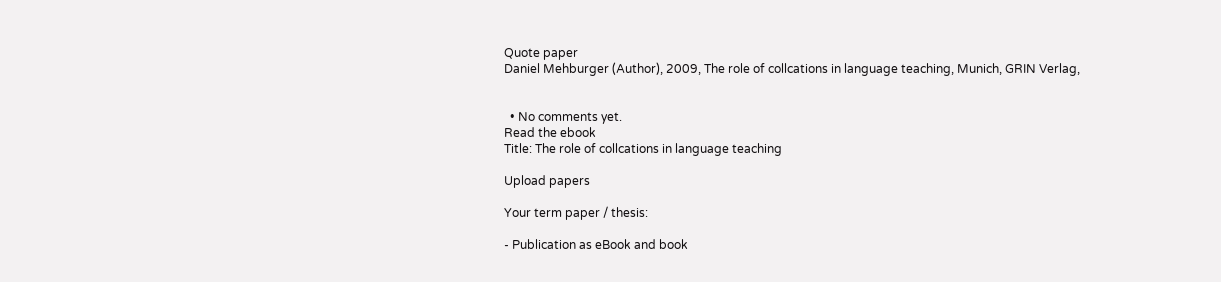Quote paper
Daniel Mehburger (Author), 2009, The role of collcations in language teaching, Munich, GRIN Verlag,


  • No comments yet.
Read the ebook
Title: The role of collcations in language teaching

Upload papers

Your term paper / thesis:

- Publication as eBook and book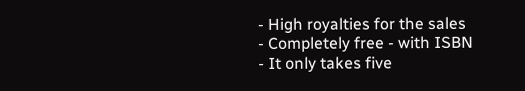- High royalties for the sales
- Completely free - with ISBN
- It only takes five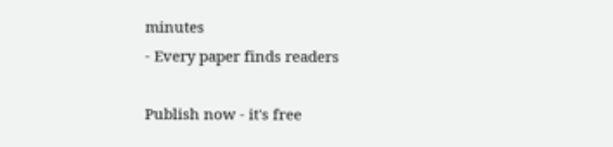minutes
- Every paper finds readers

Publish now - it's free